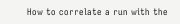How to correlate a run with the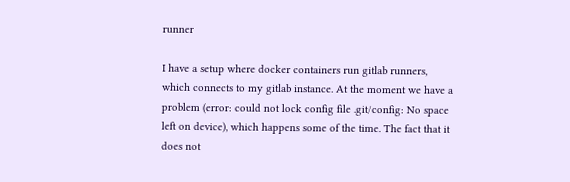runner

I have a setup where docker containers run gitlab runners, which connects to my gitlab instance. At the moment we have a problem (error: could not lock config file .git/config: No space left on device), which happens some of the time. The fact that it does not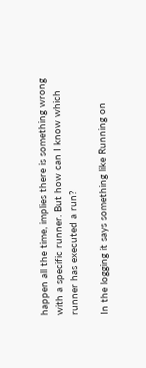happen all the time, implies there is something wrong with a specific runner. But how can I know which runner has executed a run?

In the logging it says something like Running on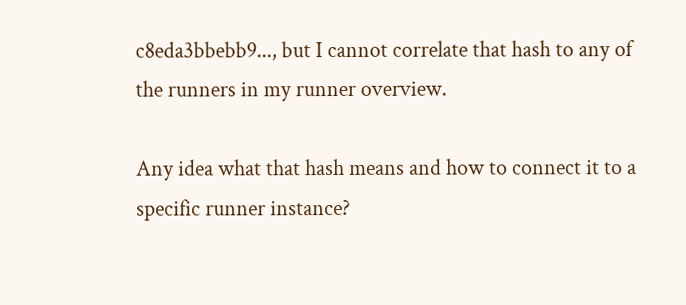c8eda3bbebb9..., but I cannot correlate that hash to any of the runners in my runner overview.

Any idea what that hash means and how to connect it to a specific runner instance?